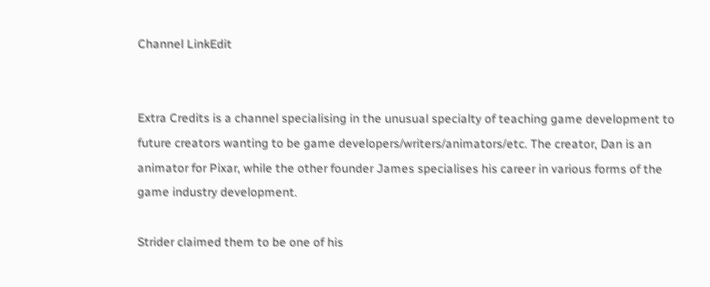Channel LinkEdit


Extra Credits is a channel specialising in the unusual specialty of teaching game development to future creators wanting to be game developers/writers/animators/etc. The creator, Dan is an animator for Pixar, while the other founder James specialises his career in various forms of the game industry development.

Strider claimed them to be one of his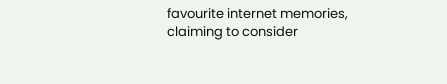favourite internet memories, claiming to consider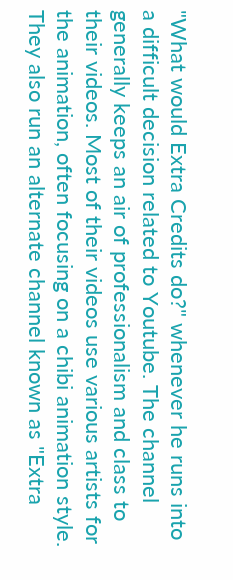"What would Extra Credits do?" whenever he runs into a difficult decision related to Youtube. The channel generally keeps an air of professionalism and class to their videos. Most of their videos use various artists for the animation, often focusing on a chibi animation style. They also run an alternate channel known as "Extra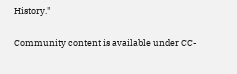History."

Community content is available under CC-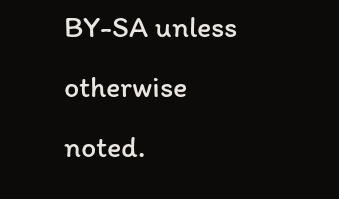BY-SA unless otherwise noted.